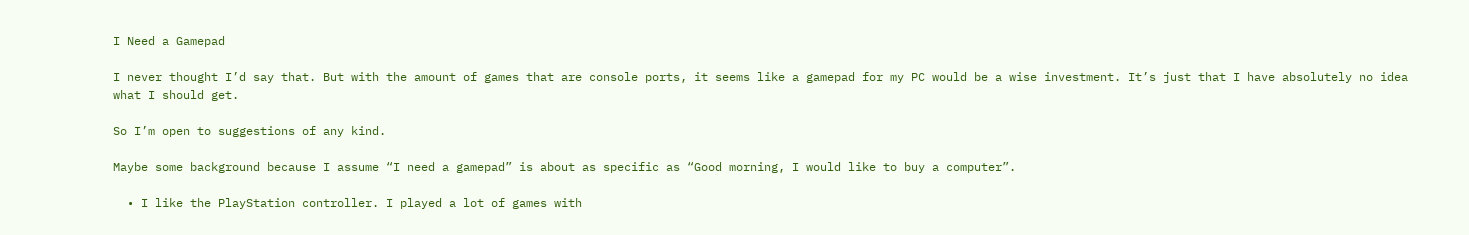I Need a Gamepad

I never thought I’d say that. But with the amount of games that are console ports, it seems like a gamepad for my PC would be a wise investment. It’s just that I have absolutely no idea what I should get.

So I’m open to suggestions of any kind.

Maybe some background because I assume “I need a gamepad” is about as specific as “Good morning, I would like to buy a computer”.

  • I like the PlayStation controller. I played a lot of games with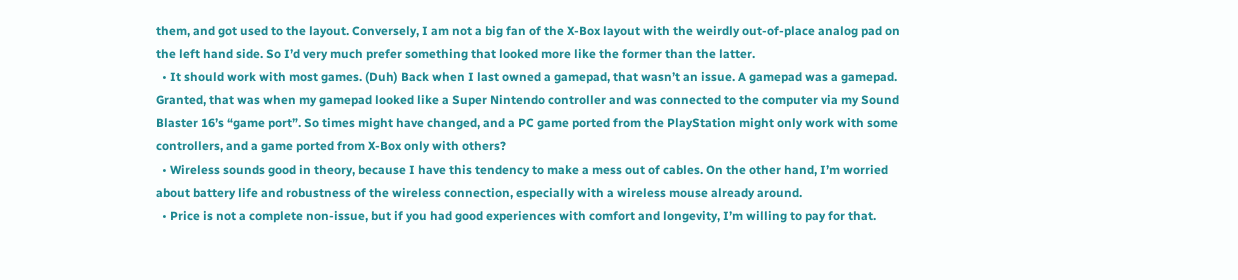them, and got used to the layout. Conversely, I am not a big fan of the X-Box layout with the weirdly out-of-place analog pad on the left hand side. So I’d very much prefer something that looked more like the former than the latter.
  • It should work with most games. (Duh) Back when I last owned a gamepad, that wasn’t an issue. A gamepad was a gamepad. Granted, that was when my gamepad looked like a Super Nintendo controller and was connected to the computer via my Sound Blaster 16’s “game port”. So times might have changed, and a PC game ported from the PlayStation might only work with some controllers, and a game ported from X-Box only with others?
  • Wireless sounds good in theory, because I have this tendency to make a mess out of cables. On the other hand, I’m worried about battery life and robustness of the wireless connection, especially with a wireless mouse already around.
  • Price is not a complete non-issue, but if you had good experiences with comfort and longevity, I’m willing to pay for that.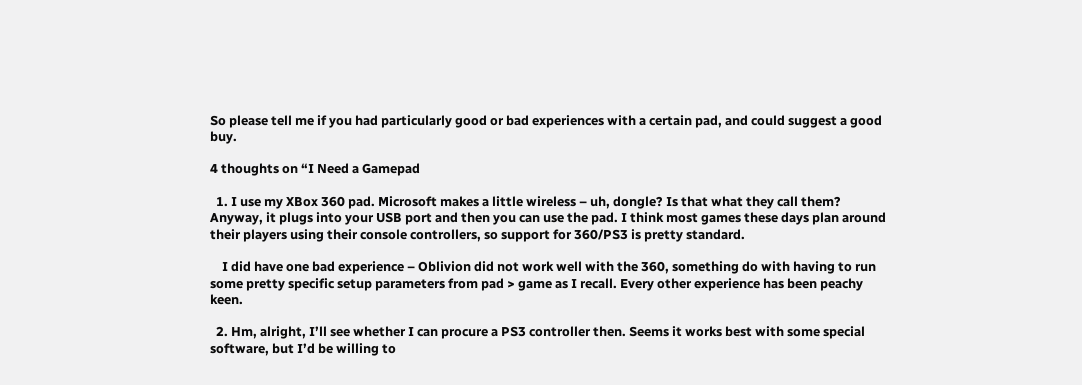So please tell me if you had particularly good or bad experiences with a certain pad, and could suggest a good buy.

4 thoughts on “I Need a Gamepad

  1. I use my XBox 360 pad. Microsoft makes a little wireless – uh, dongle? Is that what they call them? Anyway, it plugs into your USB port and then you can use the pad. I think most games these days plan around their players using their console controllers, so support for 360/PS3 is pretty standard.

    I did have one bad experience – Oblivion did not work well with the 360, something do with having to run some pretty specific setup parameters from pad > game as I recall. Every other experience has been peachy keen.

  2. Hm, alright, I’ll see whether I can procure a PS3 controller then. Seems it works best with some special software, but I’d be willing to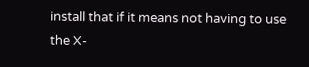install that if it means not having to use the X-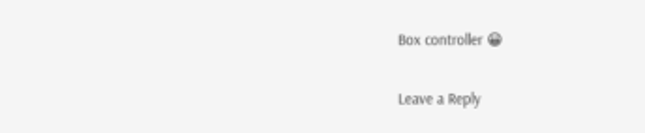Box controller 😀

Leave a Reply